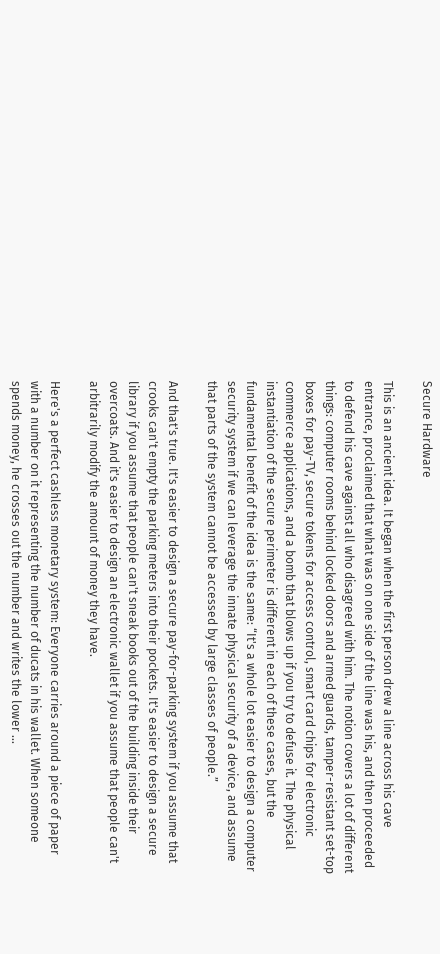Secure Hardware

This is an ancient idea. It began when the first person drew a line across his cave entrance, proclaimed that what was on one side of the line was his, and then proceeded to defend his cave against all who disagreed with him. The notion covers a lot of different things: computer rooms behind locked doors and armed guards, tamper-resistant set-top boxes for pay-TV, secure tokens for access control, smart card chips for electronic commerce applications, and a bomb that blows up if you try to defuse it. The physical instantiation of the secure perimeter is different in each of these cases, but the fundamental benefit of the idea is the same: “It's a whole lot easier to design a computer security system if we can leverage the innate physical security of a device, and assume that parts of the system cannot be accessed by large classes of people.”

And that's true. It's easier to design a secure pay-for-parking system if you assume that crooks can't empty the parking meters into their pockets. It's easier to design a secure library if you assume that people can't sneak books out of the building inside their overcoats. And it's easier to design an electronic wallet if you assume that people can't arbitrarily modify the amount of money they have.

Here's a perfect cashless monetary system: Everyone carries around a piece of paper with a number on it representing the number of ducats in his wallet. When someone spends money, he crosses out the number and writes the lower ...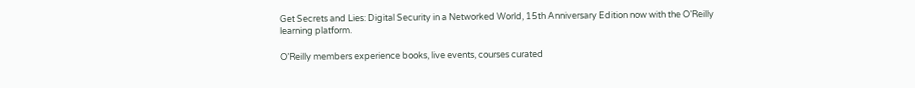Get Secrets and Lies: Digital Security in a Networked World, 15th Anniversary Edition now with the O’Reilly learning platform.

O’Reilly members experience books, live events, courses curated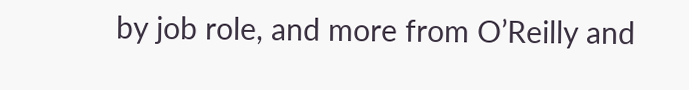by job role, and more from O’Reilly and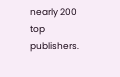nearly 200 top publishers.